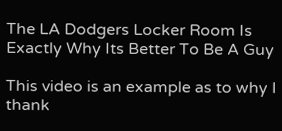The LA Dodgers Locker Room Is Exactly Why Its Better To Be A Guy

This video is an example as to why I thank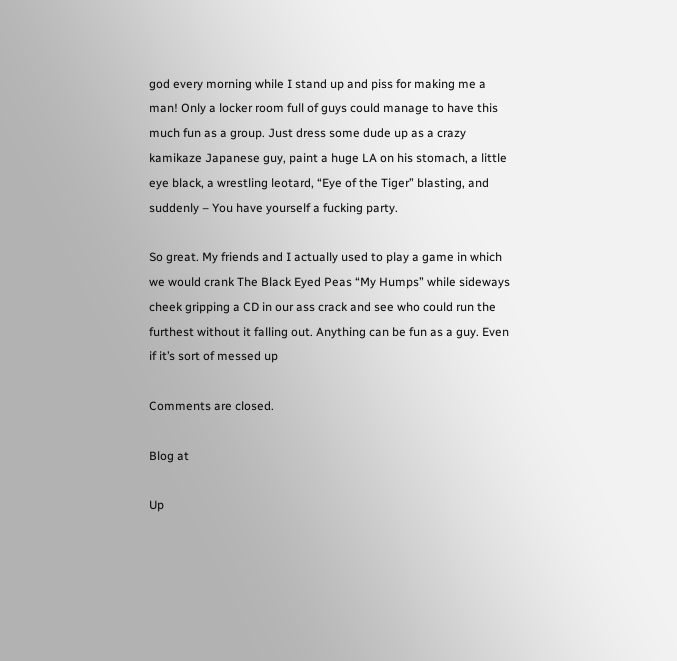god every morning while I stand up and piss for making me a man! Only a locker room full of guys could manage to have this much fun as a group. Just dress some dude up as a crazy kamikaze Japanese guy, paint a huge LA on his stomach, a little eye black, a wrestling leotard, “Eye of the Tiger” blasting, and suddenly – You have yourself a fucking party.

So great. My friends and I actually used to play a game in which we would crank The Black Eyed Peas “My Humps” while sideways cheek gripping a CD in our ass crack and see who could run the furthest without it falling out. Anything can be fun as a guy. Even if it’s sort of messed up

Comments are closed.

Blog at

Up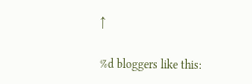↑

%d bloggers like this: